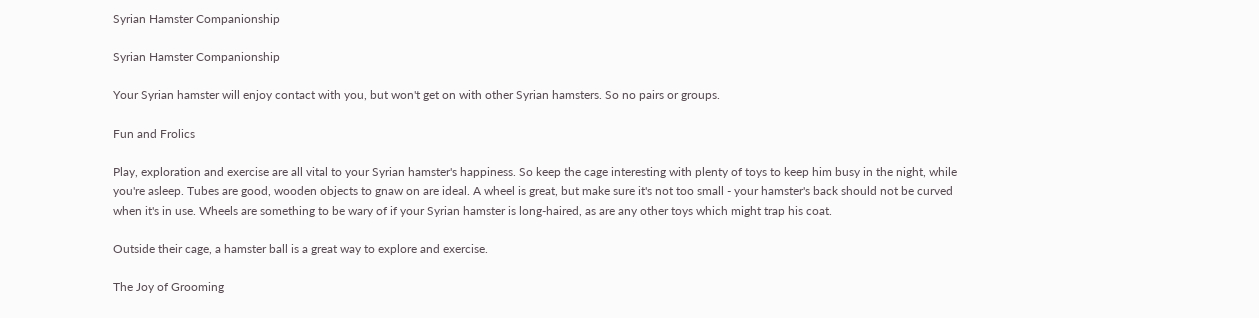Syrian Hamster Companionship

Syrian Hamster Companionship

Your Syrian hamster will enjoy contact with you, but won't get on with other Syrian hamsters. So no pairs or groups.

Fun and Frolics

Play, exploration and exercise are all vital to your Syrian hamster's happiness. So keep the cage interesting with plenty of toys to keep him busy in the night, while you're asleep. Tubes are good, wooden objects to gnaw on are ideal. A wheel is great, but make sure it's not too small - your hamster's back should not be curved when it's in use. Wheels are something to be wary of if your Syrian hamster is long-haired, as are any other toys which might trap his coat.

Outside their cage, a hamster ball is a great way to explore and exercise.

The Joy of Grooming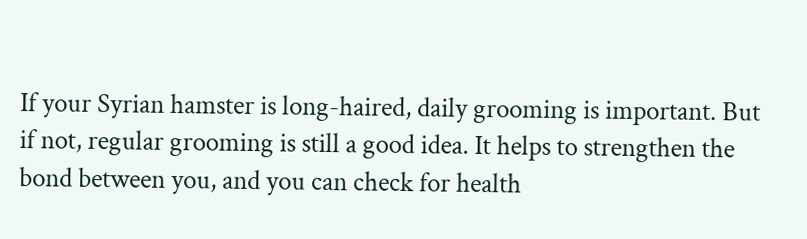If your Syrian hamster is long-haired, daily grooming is important. But if not, regular grooming is still a good idea. It helps to strengthen the bond between you, and you can check for health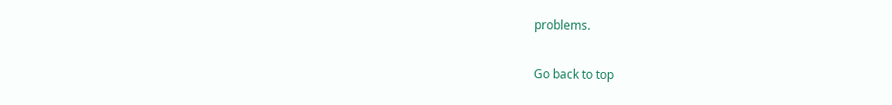problems.

Go back to top